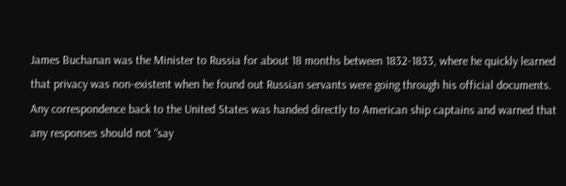James Buchanan was the Minister to Russia for about 18 months between 1832-1833, where he quickly learned that privacy was non-existent when he found out Russian servants were going through his official documents. Any correspondence back to the United States was handed directly to American ship captains and warned that any responses should not “say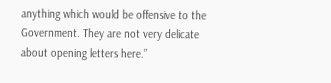anything which would be offensive to the Government. They are not very delicate about opening letters here.”